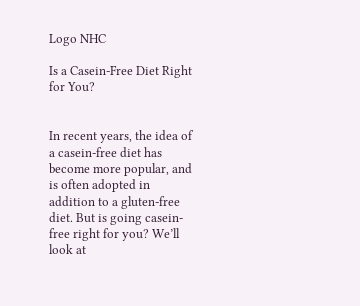Logo NHC

Is a Casein-Free Diet Right for You?


In recent years, the idea of a casein-free diet has become more popular, and is often adopted in addition to a gluten-free diet. But is going casein-free right for you? We’ll look at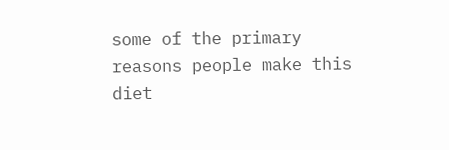some of the primary reasons people make this diet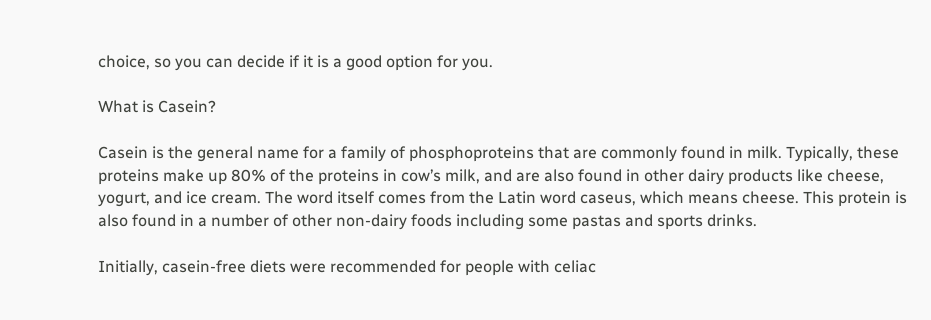choice, so you can decide if it is a good option for you.

What is Casein?

Casein is the general name for a family of phosphoproteins that are commonly found in milk. Typically, these proteins make up 80% of the proteins in cow’s milk, and are also found in other dairy products like cheese, yogurt, and ice cream. The word itself comes from the Latin word caseus, which means cheese. This protein is also found in a number of other non-dairy foods including some pastas and sports drinks.

Initially, casein-free diets were recommended for people with celiac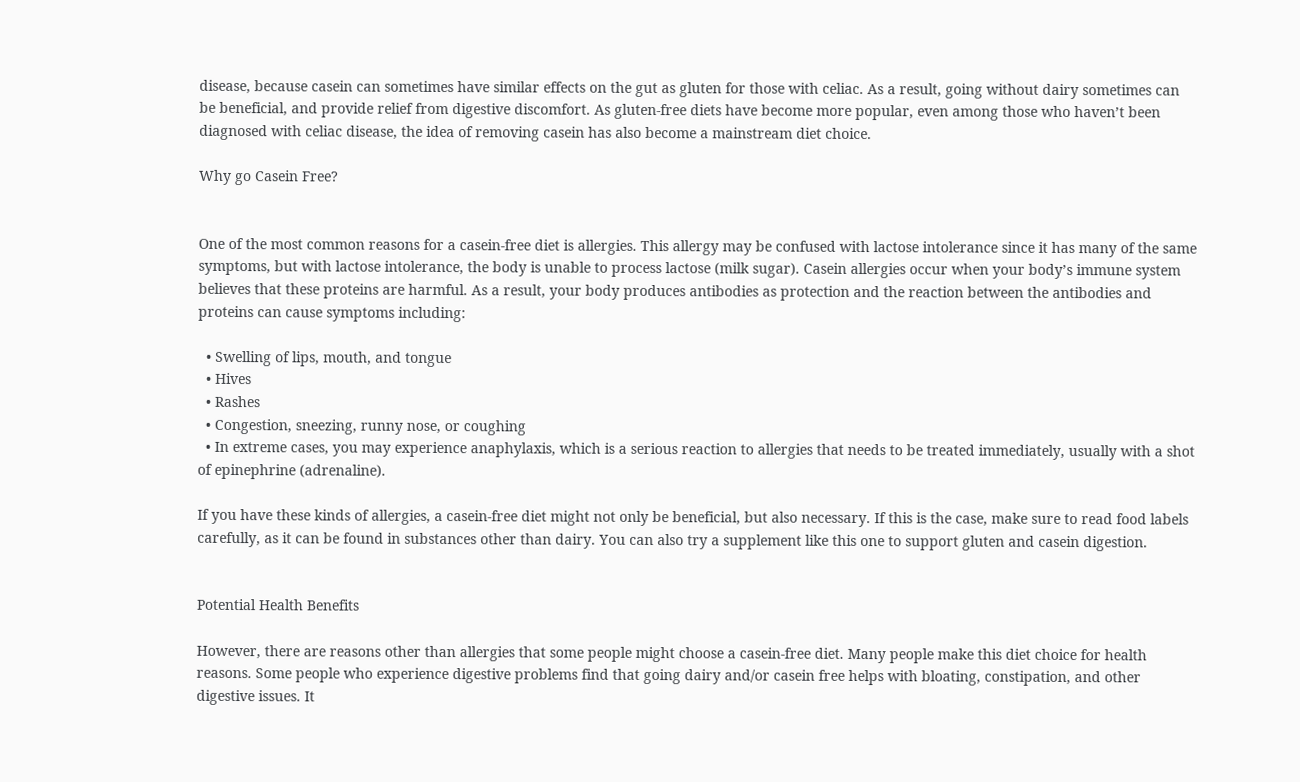disease, because casein can sometimes have similar effects on the gut as gluten for those with celiac. As a result, going without dairy sometimes can be beneficial, and provide relief from digestive discomfort. As gluten-free diets have become more popular, even among those who haven’t been diagnosed with celiac disease, the idea of removing casein has also become a mainstream diet choice.

Why go Casein Free?


One of the most common reasons for a casein-free diet is allergies. This allergy may be confused with lactose intolerance since it has many of the same symptoms, but with lactose intolerance, the body is unable to process lactose (milk sugar). Casein allergies occur when your body’s immune system believes that these proteins are harmful. As a result, your body produces antibodies as protection and the reaction between the antibodies and proteins can cause symptoms including:

  • Swelling of lips, mouth, and tongue
  • Hives
  • Rashes
  • Congestion, sneezing, runny nose, or coughing
  • In extreme cases, you may experience anaphylaxis, which is a serious reaction to allergies that needs to be treated immediately, usually with a shot of epinephrine (adrenaline).

If you have these kinds of allergies, a casein-free diet might not only be beneficial, but also necessary. If this is the case, make sure to read food labels carefully, as it can be found in substances other than dairy. You can also try a supplement like this one to support gluten and casein digestion.


Potential Health Benefits

However, there are reasons other than allergies that some people might choose a casein-free diet. Many people make this diet choice for health reasons. Some people who experience digestive problems find that going dairy and/or casein free helps with bloating, constipation, and other digestive issues. It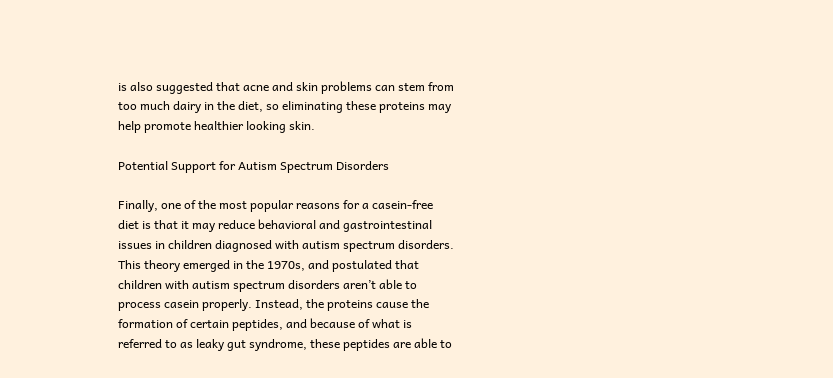is also suggested that acne and skin problems can stem from too much dairy in the diet, so eliminating these proteins may help promote healthier looking skin.

Potential Support for Autism Spectrum Disorders

Finally, one of the most popular reasons for a casein-free diet is that it may reduce behavioral and gastrointestinal issues in children diagnosed with autism spectrum disorders. This theory emerged in the 1970s, and postulated that children with autism spectrum disorders aren’t able to process casein properly. Instead, the proteins cause the formation of certain peptides, and because of what is referred to as leaky gut syndrome, these peptides are able to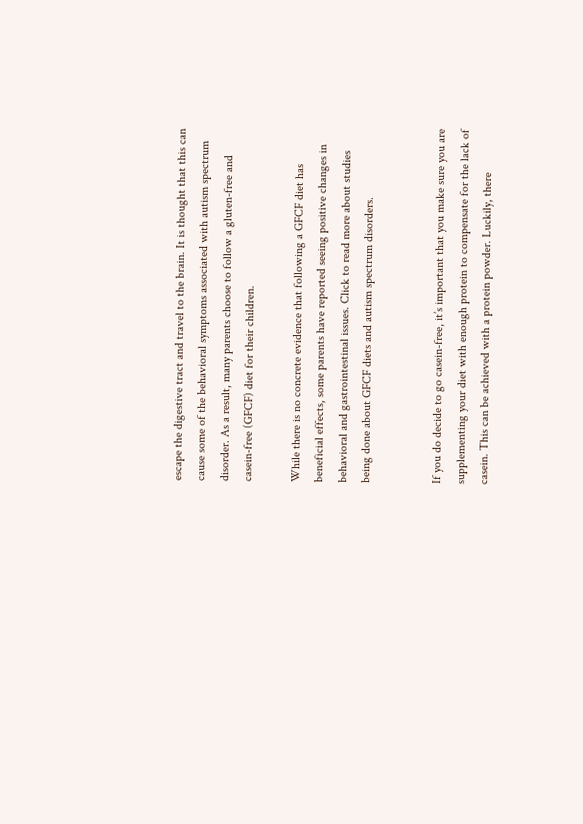escape the digestive tract and travel to the brain. It is thought that this can cause some of the behavioral symptoms associated with autism spectrum disorder. As a result, many parents choose to follow a gluten-free and casein-free (GFCF) diet for their children.

While there is no concrete evidence that following a GFCF diet has beneficial effects, some parents have reported seeing positive changes in behavioral and gastrointestinal issues. Click to read more about studies being done about GFCF diets and autism spectrum disorders.


If you do decide to go casein-free, it’s important that you make sure you are supplementing your diet with enough protein to compensate for the lack of casein. This can be achieved with a protein powder. Luckily, there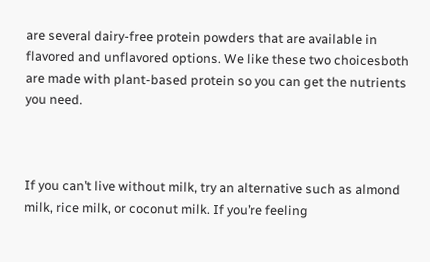are several dairy-free protein powders that are available in flavored and unflavored options. We like these two choicesboth are made with plant-based protein so you can get the nutrients you need.



If you can’t live without milk, try an alternative such as almond milk, rice milk, or coconut milk. If you’re feeling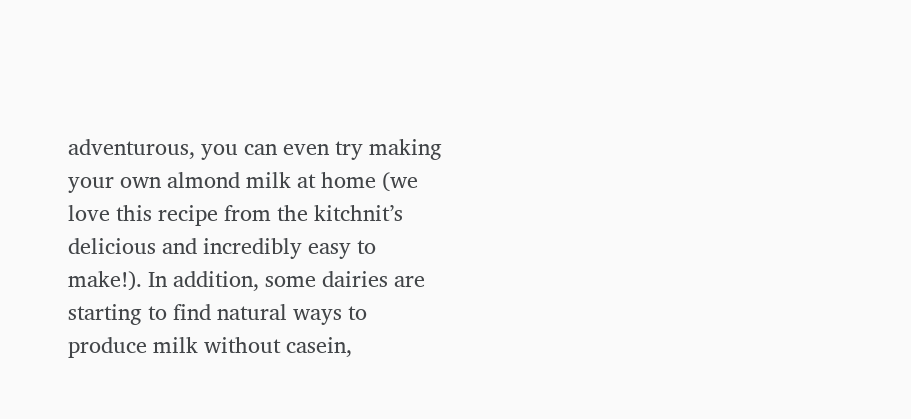adventurous, you can even try making your own almond milk at home (we love this recipe from the kitchnit’s delicious and incredibly easy to make!). In addition, some dairies are starting to find natural ways to produce milk without casein,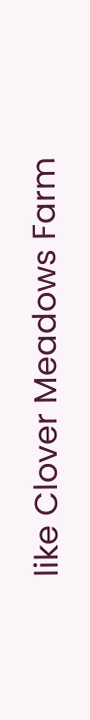like Clover Meadows Farm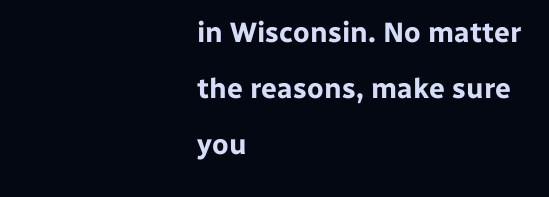in Wisconsin. No matter the reasons, make sure you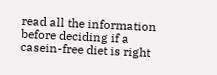read all the information before deciding if a casein-free diet is right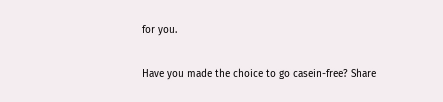for you.

Have you made the choice to go casein-free? Share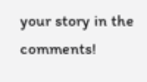your story in the comments!